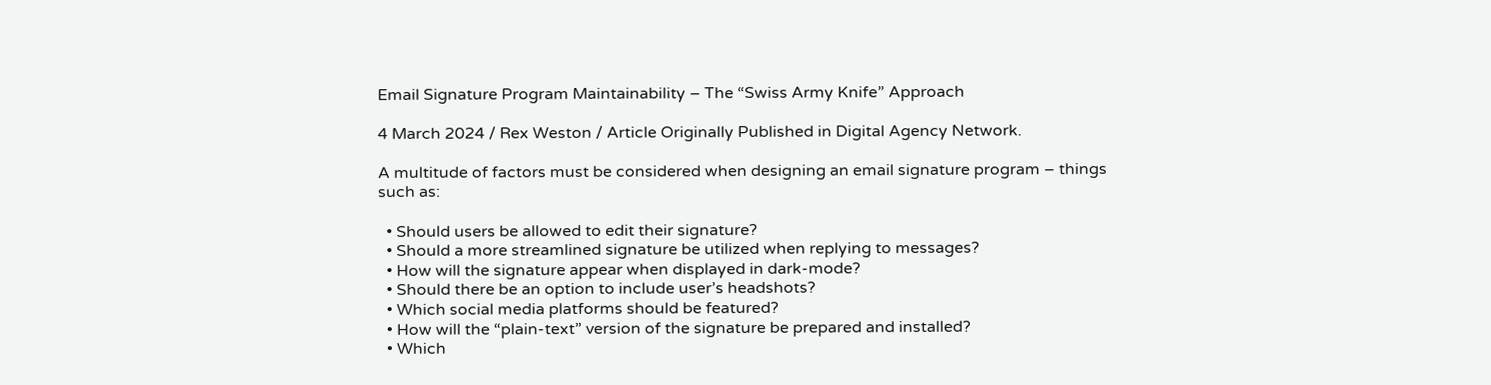Email Signature Program Maintainability – The “Swiss Army Knife” Approach

4 March 2024 / Rex Weston / Article Originally Published in Digital Agency Network.

A multitude of factors must be considered when designing an email signature program – things such as:

  • Should users be allowed to edit their signature?
  • Should a more streamlined signature be utilized when replying to messages?
  • How will the signature appear when displayed in dark-mode?
  • Should there be an option to include user’s headshots?
  • Which social media platforms should be featured?
  • How will the “plain-text” version of the signature be prepared and installed?
  • Which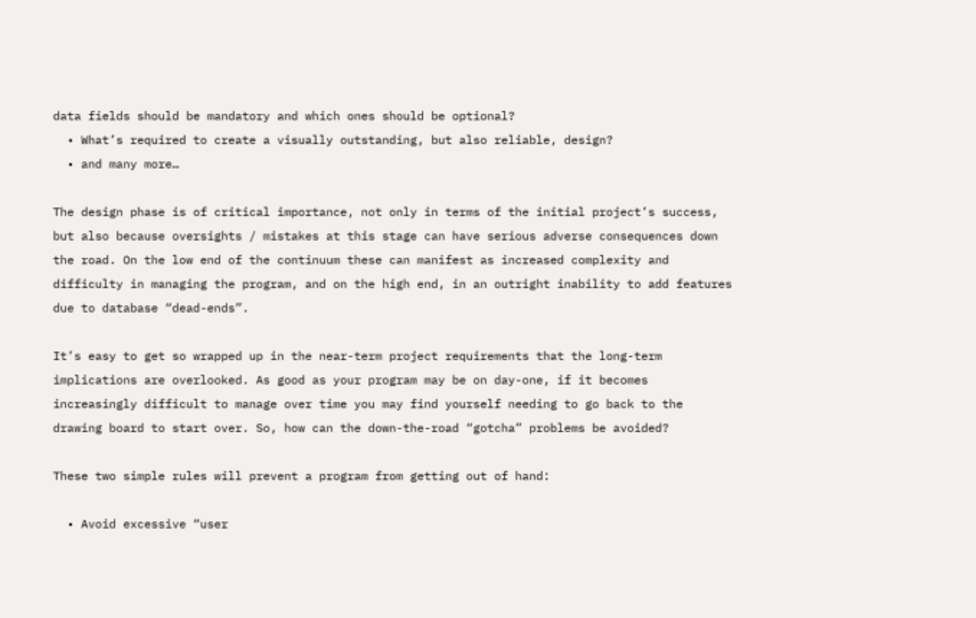data fields should be mandatory and which ones should be optional?
  • What’s required to create a visually outstanding, but also reliable, design?
  • and many more…

The design phase is of critical importance, not only in terms of the initial project’s success, but also because oversights / mistakes at this stage can have serious adverse consequences down the road. On the low end of the continuum these can manifest as increased complexity and difficulty in managing the program, and on the high end, in an outright inability to add features due to database “dead-ends”.

It’s easy to get so wrapped up in the near-term project requirements that the long-term implications are overlooked. As good as your program may be on day-one, if it becomes increasingly difficult to manage over time you may find yourself needing to go back to the drawing board to start over. So, how can the down-the-road “gotcha” problems be avoided?

These two simple rules will prevent a program from getting out of hand:

  • Avoid excessive “user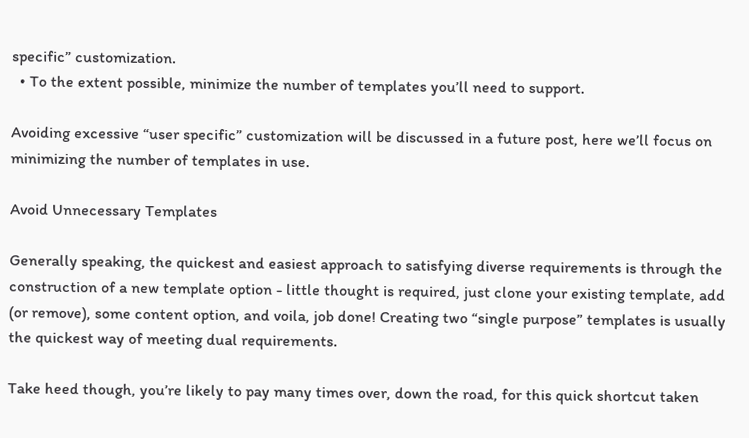specific” customization.
  • To the extent possible, minimize the number of templates you’ll need to support.

Avoiding excessive “user specific” customization will be discussed in a future post, here we’ll focus on minimizing the number of templates in use.

Avoid Unnecessary Templates

Generally speaking, the quickest and easiest approach to satisfying diverse requirements is through the construction of a new template option - little thought is required, just clone your existing template, add (or remove), some content option, and voila, job done! Creating two “single purpose” templates is usually the quickest way of meeting dual requirements.

Take heed though, you’re likely to pay many times over, down the road, for this quick shortcut taken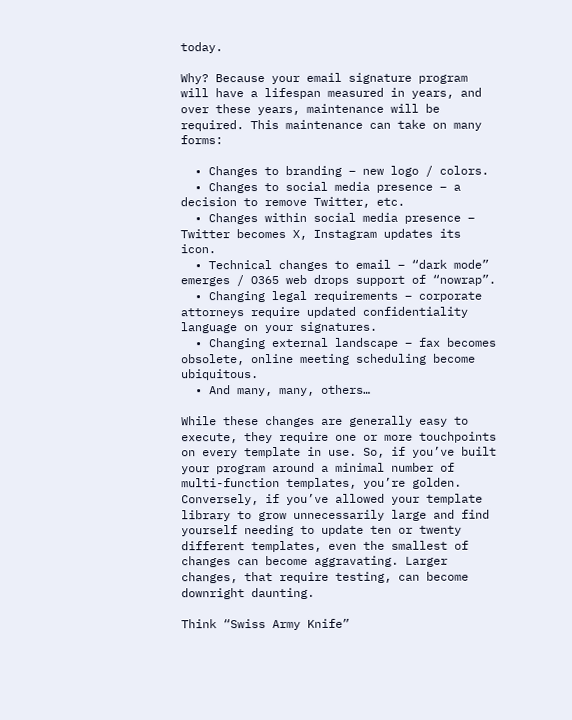today.

Why? Because your email signature program will have a lifespan measured in years, and over these years, maintenance will be required. This maintenance can take on many forms:

  • Changes to branding – new logo / colors.
  • Changes to social media presence – a decision to remove Twitter, etc.
  • Changes within social media presence – Twitter becomes X, Instagram updates its icon.
  • Technical changes to email – “dark mode” emerges / O365 web drops support of “nowrap”.
  • Changing legal requirements – corporate attorneys require updated confidentiality language on your signatures.
  • Changing external landscape – fax becomes obsolete, online meeting scheduling become ubiquitous.
  • And many, many, others…

While these changes are generally easy to execute, they require one or more touchpoints on every template in use. So, if you’ve built your program around a minimal number of multi-function templates, you’re golden. Conversely, if you’ve allowed your template library to grow unnecessarily large and find yourself needing to update ten or twenty different templates, even the smallest of changes can become aggravating. Larger changes, that require testing, can become downright daunting.

Think “Swiss Army Knife”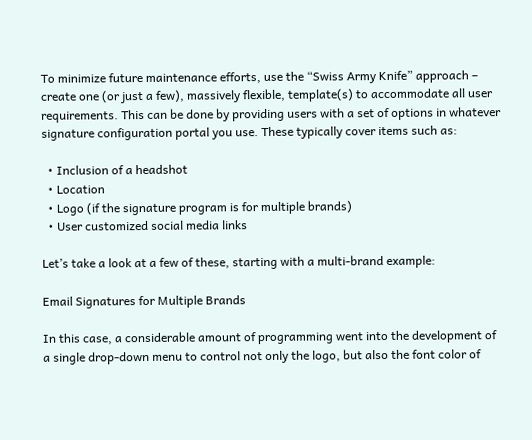To minimize future maintenance efforts, use the “Swiss Army Knife” approach – create one (or just a few), massively flexible, template(s) to accommodate all user requirements. This can be done by providing users with a set of options in whatever signature configuration portal you use. These typically cover items such as:

  • Inclusion of a headshot
  • Location
  • Logo (if the signature program is for multiple brands)
  • User customized social media links

Let’s take a look at a few of these, starting with a multi-brand example:

Email Signatures for Multiple Brands

In this case, a considerable amount of programming went into the development of a single drop-down menu to control not only the logo, but also the font color of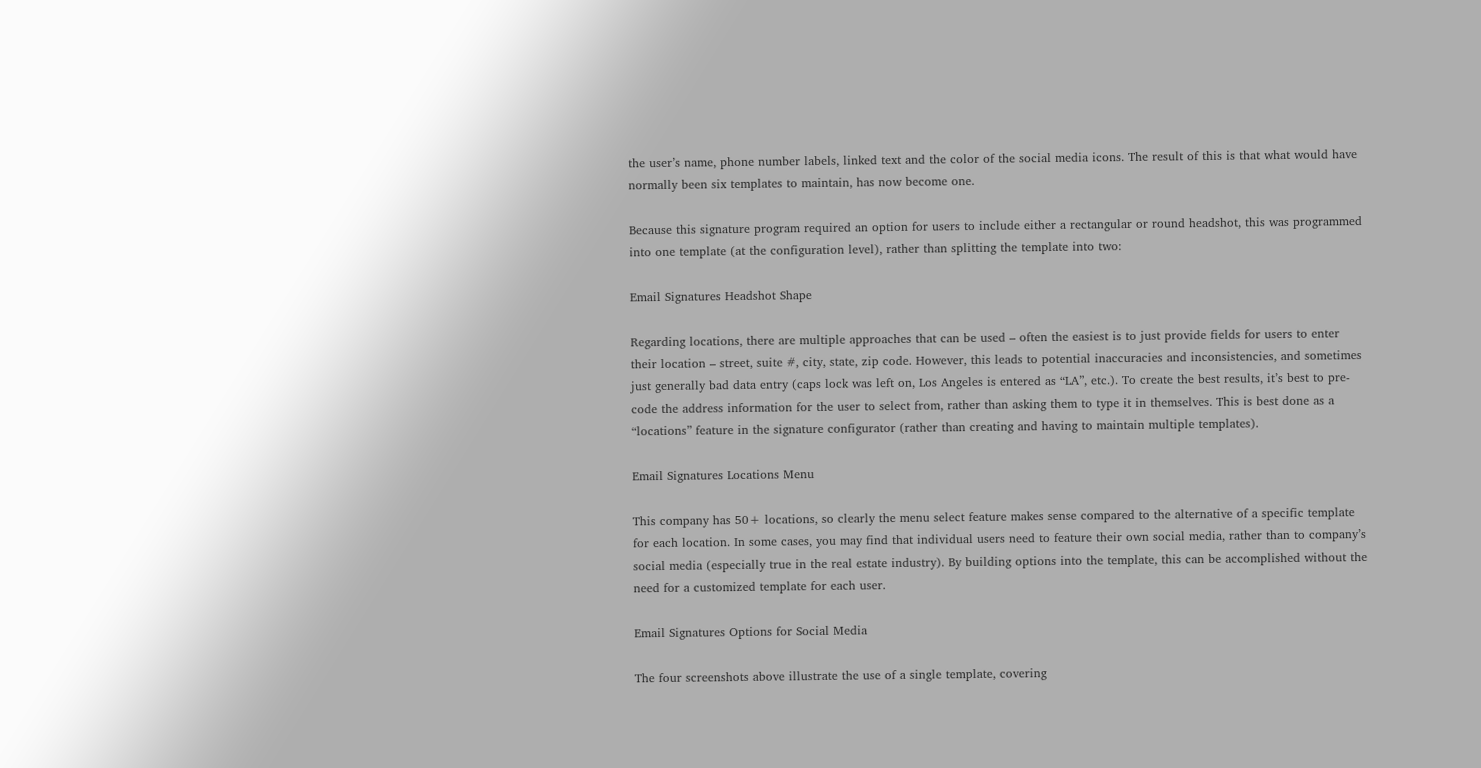the user’s name, phone number labels, linked text and the color of the social media icons. The result of this is that what would have normally been six templates to maintain, has now become one.

Because this signature program required an option for users to include either a rectangular or round headshot, this was programmed into one template (at the configuration level), rather than splitting the template into two:

Email Signatures Headshot Shape

Regarding locations, there are multiple approaches that can be used – often the easiest is to just provide fields for users to enter their location – street, suite #, city, state, zip code. However, this leads to potential inaccuracies and inconsistencies, and sometimes just generally bad data entry (caps lock was left on, Los Angeles is entered as “LA”, etc.). To create the best results, it’s best to pre-code the address information for the user to select from, rather than asking them to type it in themselves. This is best done as a “locations” feature in the signature configurator (rather than creating and having to maintain multiple templates).

Email Signatures Locations Menu

This company has 50+ locations, so clearly the menu select feature makes sense compared to the alternative of a specific template for each location. In some cases, you may find that individual users need to feature their own social media, rather than to company’s social media (especially true in the real estate industry). By building options into the template, this can be accomplished without the need for a customized template for each user.

Email Signatures Options for Social Media

The four screenshots above illustrate the use of a single template, covering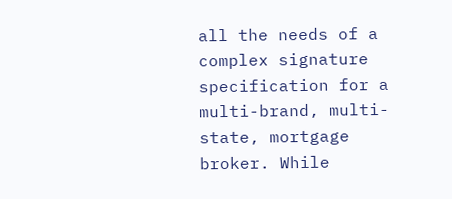all the needs of a complex signature specification for a multi-brand, multi-state, mortgage broker. While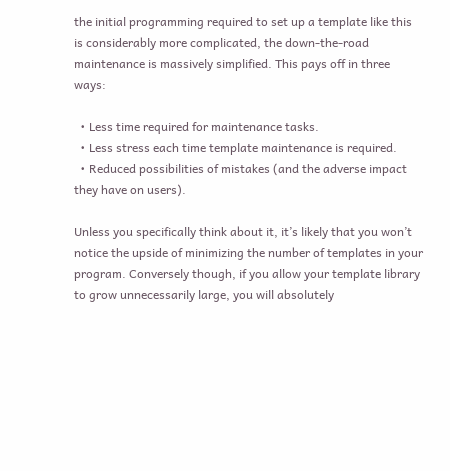the initial programming required to set up a template like this is considerably more complicated, the down-the-road maintenance is massively simplified. This pays off in three ways:

  • Less time required for maintenance tasks.
  • Less stress each time template maintenance is required.
  • Reduced possibilities of mistakes (and the adverse impact they have on users).

Unless you specifically think about it, it’s likely that you won’t notice the upside of minimizing the number of templates in your program. Conversely though, if you allow your template library to grow unnecessarily large, you will absolutely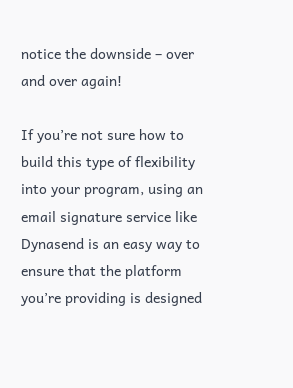notice the downside – over and over again!

If you’re not sure how to build this type of flexibility into your program, using an email signature service like Dynasend is an easy way to ensure that the platform you’re providing is designed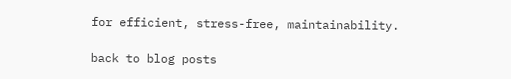for efficient, stress-free, maintainability.

back to blog posts